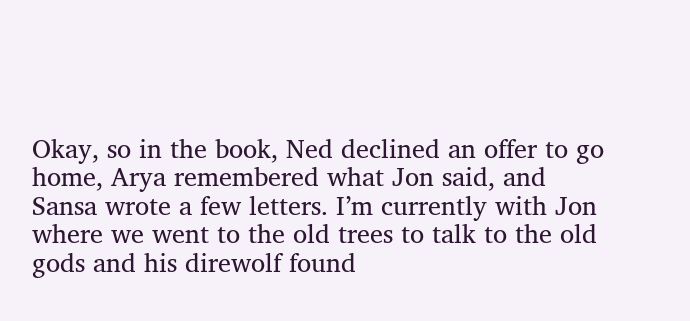Okay, so in the book, Ned declined an offer to go home, Arya remembered what Jon said, and Sansa wrote a few letters. I’m currently with Jon where we went to the old trees to talk to the old gods and his direwolf found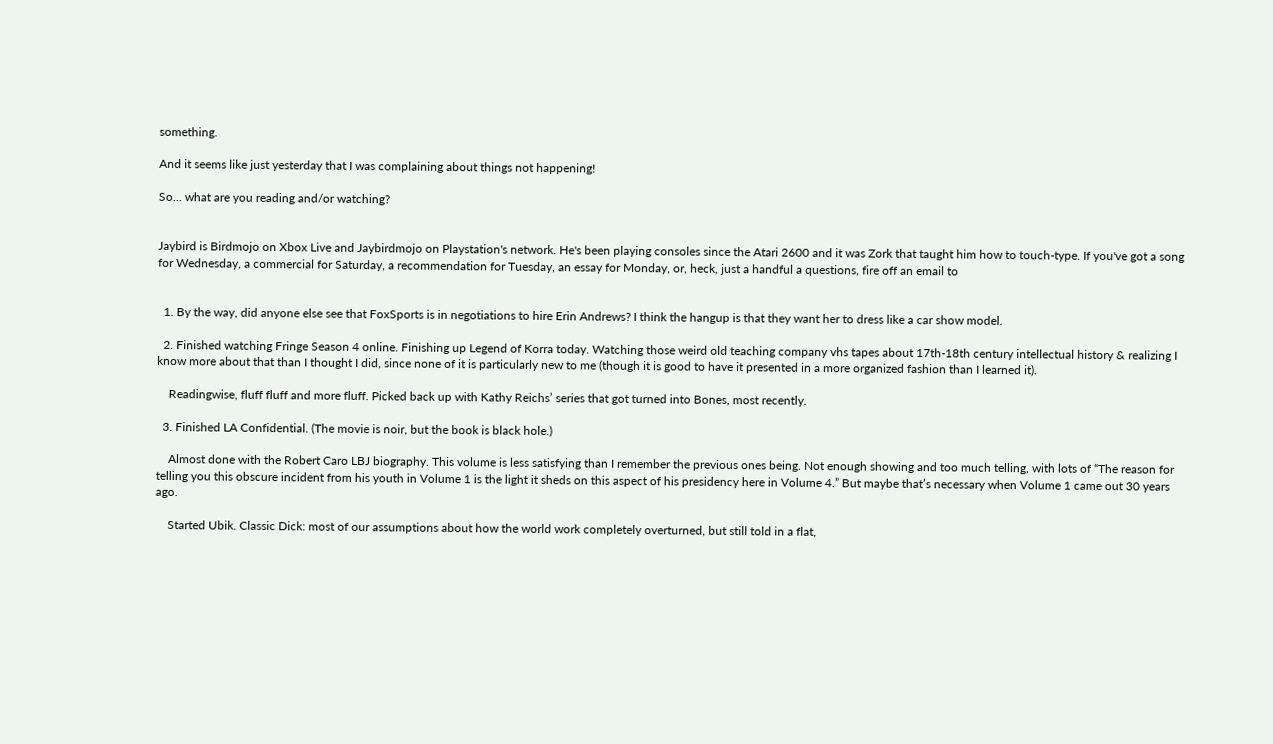something.

And it seems like just yesterday that I was complaining about things not happening!

So… what are you reading and/or watching?


Jaybird is Birdmojo on Xbox Live and Jaybirdmojo on Playstation's network. He's been playing consoles since the Atari 2600 and it was Zork that taught him how to touch-type. If you've got a song for Wednesday, a commercial for Saturday, a recommendation for Tuesday, an essay for Monday, or, heck, just a handful a questions, fire off an email to


  1. By the way, did anyone else see that FoxSports is in negotiations to hire Erin Andrews? I think the hangup is that they want her to dress like a car show model.

  2. Finished watching Fringe Season 4 online. Finishing up Legend of Korra today. Watching those weird old teaching company vhs tapes about 17th-18th century intellectual history & realizing I know more about that than I thought I did, since none of it is particularly new to me (though it is good to have it presented in a more organized fashion than I learned it).

    Readingwise, fluff fluff and more fluff. Picked back up with Kathy Reichs’ series that got turned into Bones, most recently.

  3. Finished LA Confidential. (The movie is noir, but the book is black hole.)

    Almost done with the Robert Caro LBJ biography. This volume is less satisfying than I remember the previous ones being. Not enough showing and too much telling, with lots of “The reason for telling you this obscure incident from his youth in Volume 1 is the light it sheds on this aspect of his presidency here in Volume 4.” But maybe that’s necessary when Volume 1 came out 30 years ago.

    Started Ubik. Classic Dick: most of our assumptions about how the world work completely overturned, but still told in a flat,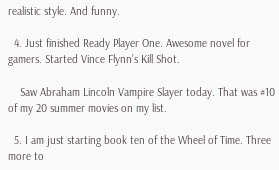realistic style. And funny.

  4. Just finished Ready Player One. Awesome novel for gamers. Started Vince Flynn’s Kill Shot.

    Saw Abraham Lincoln Vampire Slayer today. That was #10 of my 20 summer movies on my list.

  5. I am just starting book ten of the Wheel of Time. Three more to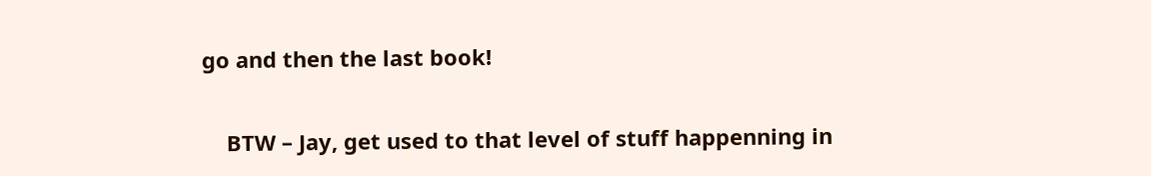go and then the last book!

    BTW – Jay, get used to that level of stuff happenning in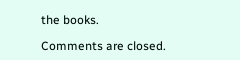the books.

Comments are closed.